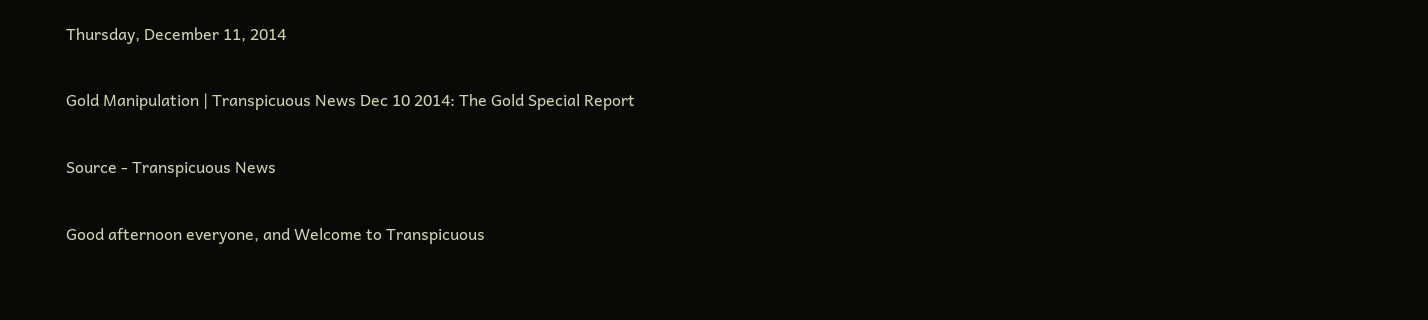Thursday, December 11, 2014

Gold Manipulation | Transpicuous News Dec 10 2014: The Gold Special Report

Source - Transpicuous News

Good afternoon everyone, and Welcome to Transpicuous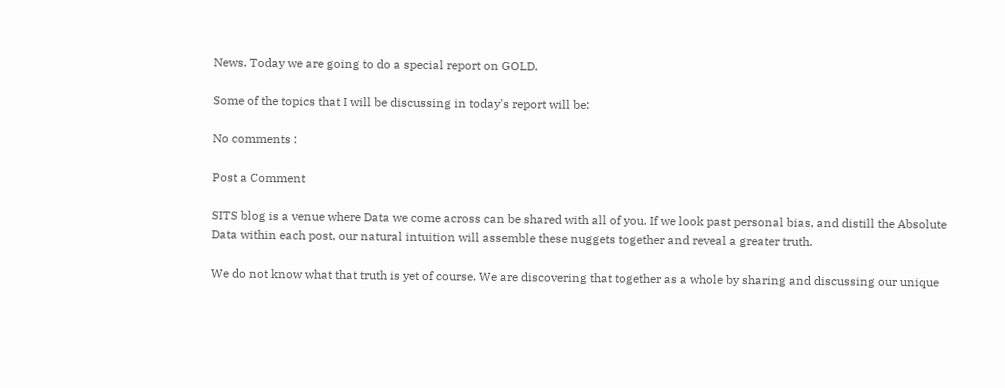News. Today we are going to do a special report on GOLD.

Some of the topics that I will be discussing in today's report will be:

No comments :

Post a Comment

SITS blog is a venue where Data we come across can be shared with all of you. If we look past personal bias, and distill the Absolute Data within each post, our natural intuition will assemble these nuggets together and reveal a greater truth.

We do not know what that truth is yet of course. We are discovering that together as a whole by sharing and discussing our unique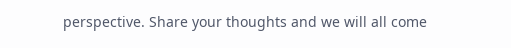perspective. Share your thoughts and we will all come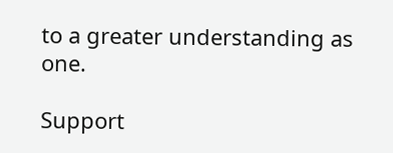to a greater understanding as one.

Support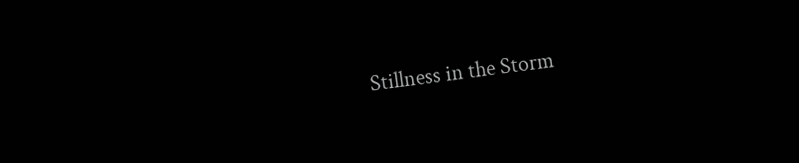Stillness in the Storm